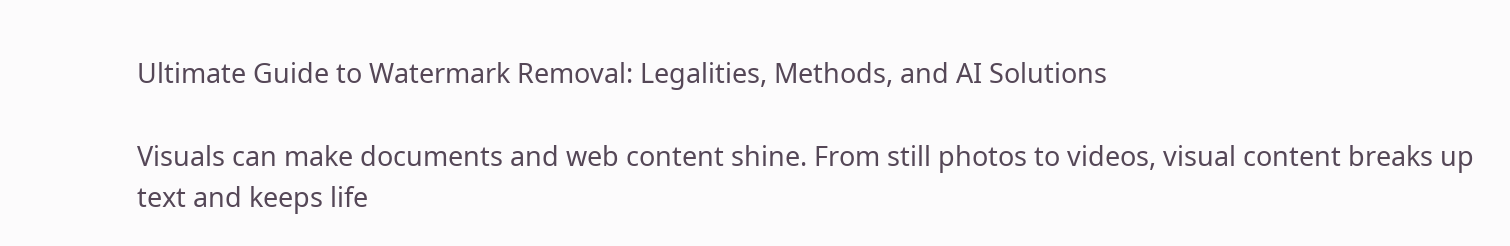Ultimate Guide to Watermark Removal: Legalities, Methods, and AI Solutions

Visuals can make documents and web content shine. From still photos to videos, visual content breaks up text and keeps life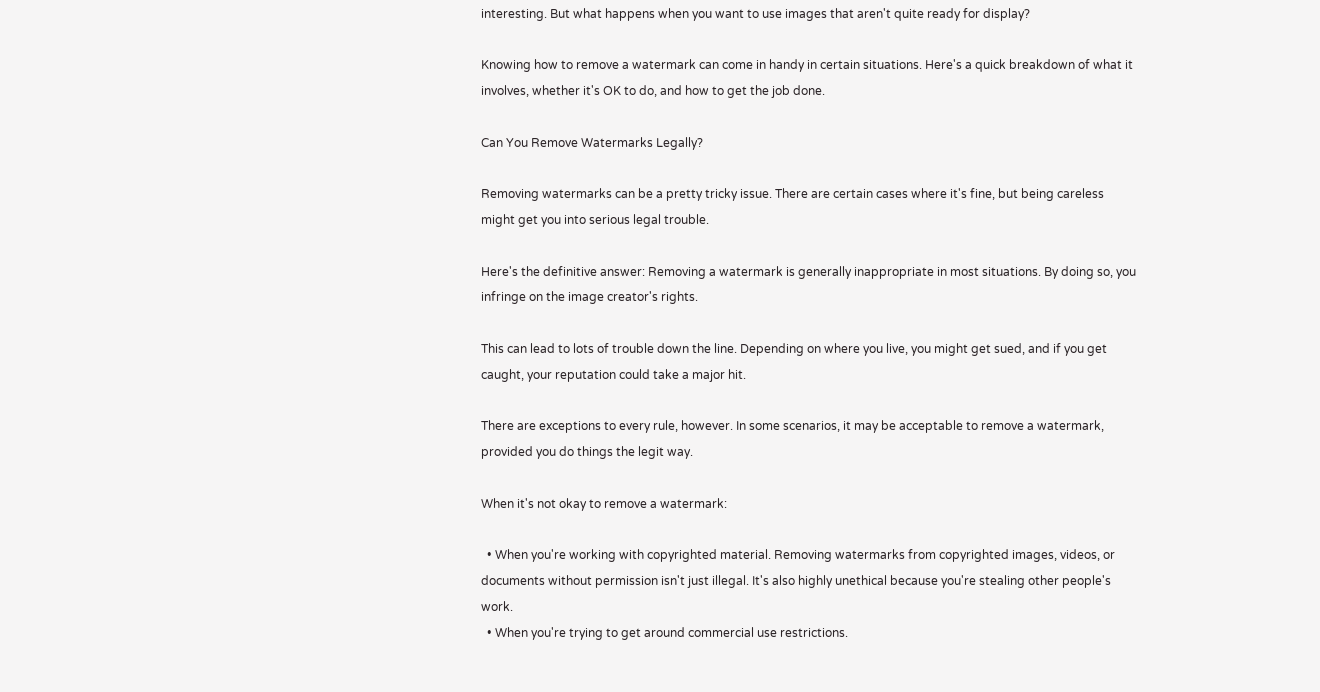interesting. But what happens when you want to use images that aren't quite ready for display?

Knowing how to remove a watermark can come in handy in certain situations. Here's a quick breakdown of what it involves, whether it's OK to do, and how to get the job done.

Can You Remove Watermarks Legally?

Removing watermarks can be a pretty tricky issue. There are certain cases where it's fine, but being careless might get you into serious legal trouble.

Here's the definitive answer: Removing a watermark is generally inappropriate in most situations. By doing so, you infringe on the image creator's rights.

This can lead to lots of trouble down the line. Depending on where you live, you might get sued, and if you get caught, your reputation could take a major hit.

There are exceptions to every rule, however. In some scenarios, it may be acceptable to remove a watermark, provided you do things the legit way.

When it's not okay to remove a watermark:

  • When you're working with copyrighted material. Removing watermarks from copyrighted images, videos, or documents without permission isn't just illegal. It's also highly unethical because you're stealing other people's work.
  • When you're trying to get around commercial use restrictions.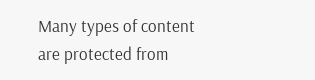Many types of content are protected from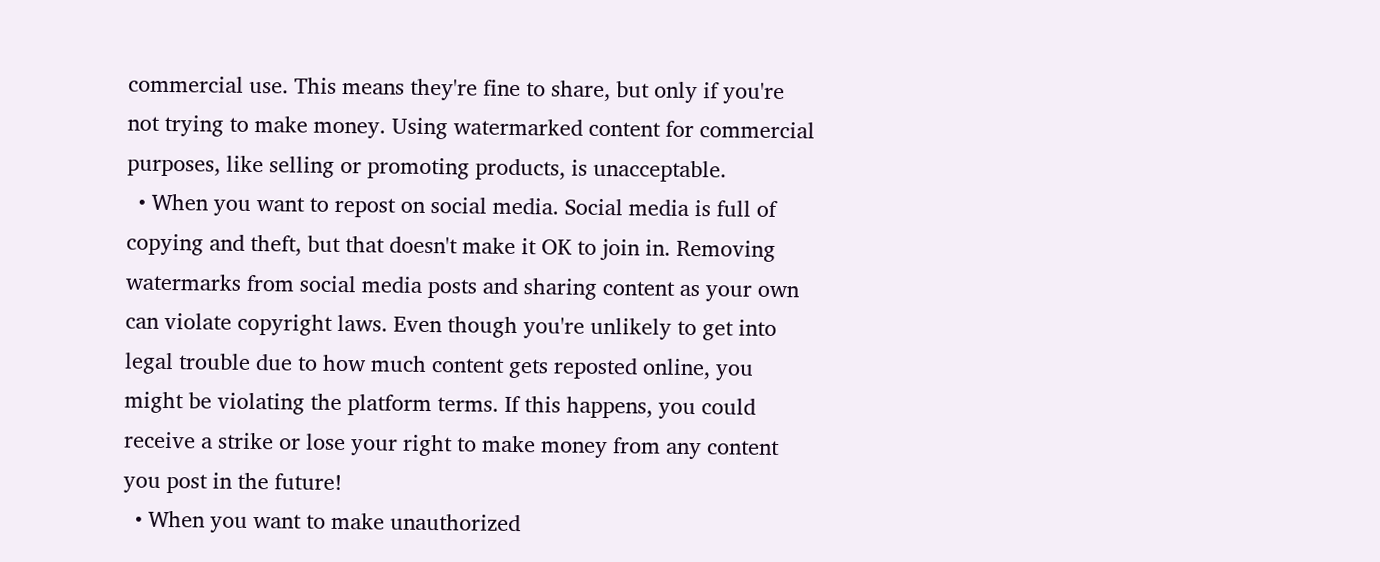commercial use. This means they're fine to share, but only if you're not trying to make money. Using watermarked content for commercial purposes, like selling or promoting products, is unacceptable.
  • When you want to repost on social media. Social media is full of copying and theft, but that doesn't make it OK to join in. Removing watermarks from social media posts and sharing content as your own can violate copyright laws. Even though you're unlikely to get into legal trouble due to how much content gets reposted online, you might be violating the platform terms. If this happens, you could receive a strike or lose your right to make money from any content you post in the future!
  • When you want to make unauthorized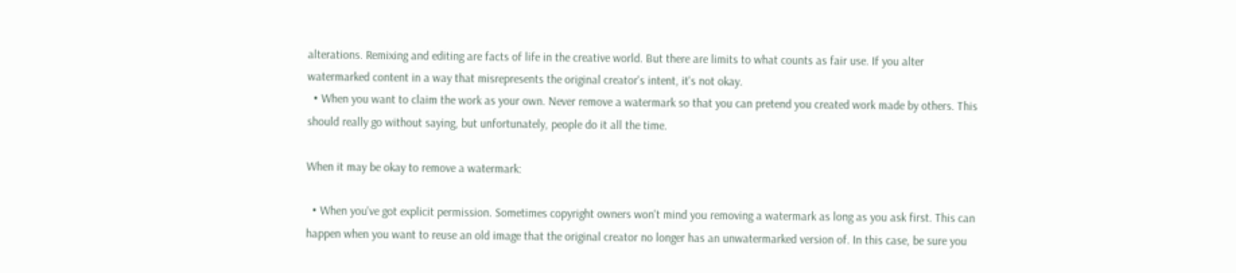alterations. Remixing and editing are facts of life in the creative world. But there are limits to what counts as fair use. If you alter watermarked content in a way that misrepresents the original creator's intent, it's not okay.
  • When you want to claim the work as your own. Never remove a watermark so that you can pretend you created work made by others. This should really go without saying, but unfortunately, people do it all the time.

When it may be okay to remove a watermark:

  • When you've got explicit permission. Sometimes copyright owners won't mind you removing a watermark as long as you ask first. This can happen when you want to reuse an old image that the original creator no longer has an unwatermarked version of. In this case, be sure you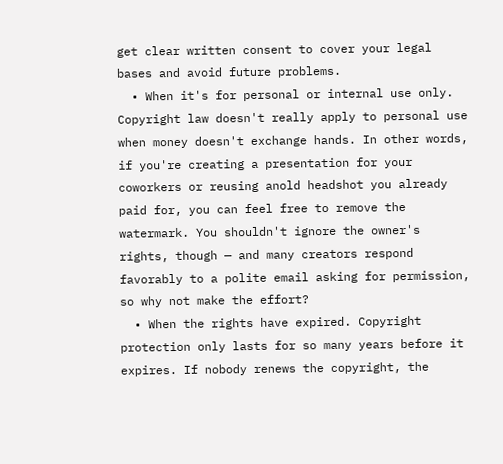get clear written consent to cover your legal bases and avoid future problems.
  • When it's for personal or internal use only. Copyright law doesn't really apply to personal use when money doesn't exchange hands. In other words, if you're creating a presentation for your coworkers or reusing anold headshot you already paid for, you can feel free to remove the watermark. You shouldn't ignore the owner's rights, though — and many creators respond favorably to a polite email asking for permission, so why not make the effort?
  • When the rights have expired. Copyright protection only lasts for so many years before it expires. If nobody renews the copyright, the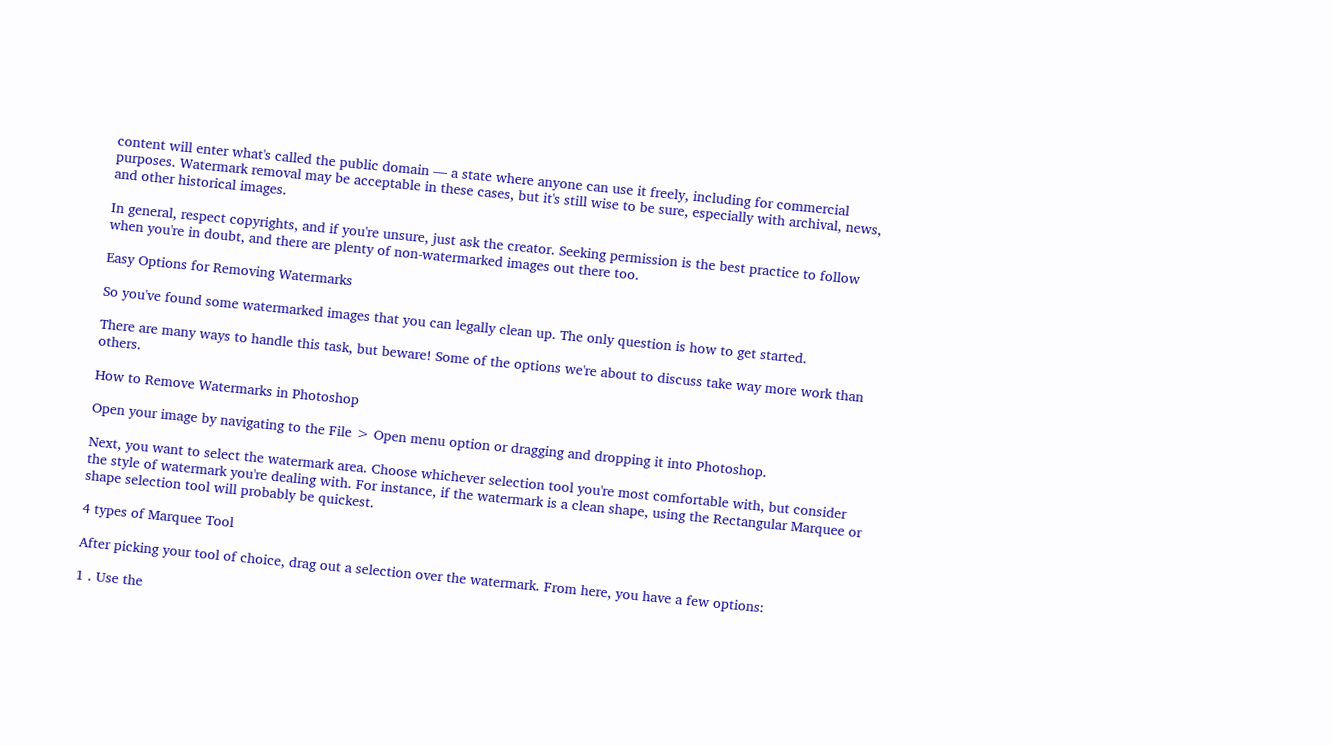content will enter what's called the public domain — a state where anyone can use it freely, including for commercial purposes. Watermark removal may be acceptable in these cases, but it's still wise to be sure, especially with archival, news, and other historical images.

In general, respect copyrights, and if you're unsure, just ask the creator. Seeking permission is the best practice to follow when you're in doubt, and there are plenty of non-watermarked images out there too.

Easy Options for Removing Watermarks

So you've found some watermarked images that you can legally clean up. The only question is how to get started.

There are many ways to handle this task, but beware! Some of the options we're about to discuss take way more work than others.

How to Remove Watermarks in Photoshop

Open your image by navigating to the File > Open menu option or dragging and dropping it into Photoshop.

Next, you want to select the watermark area. Choose whichever selection tool you're most comfortable with, but consider the style of watermark you're dealing with. For instance, if the watermark is a clean shape, using the Rectangular Marquee or shape selection tool will probably be quickest.

4 types of Marquee Tool

After picking your tool of choice, drag out a selection over the watermark. From here, you have a few options:

1 . Use the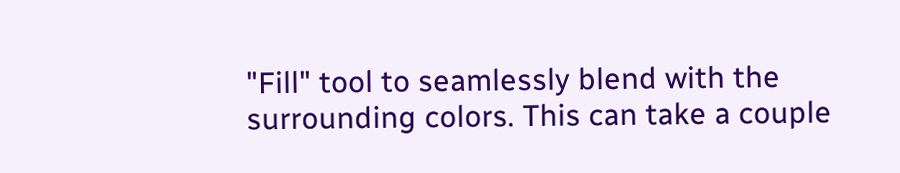"Fill" tool to seamlessly blend with the surrounding colors. This can take a couple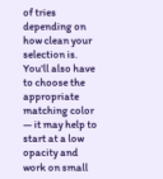of tries depending on how clean your selection is. You'll also have to choose the appropriate matching color — it may help to start at a low opacity and work on small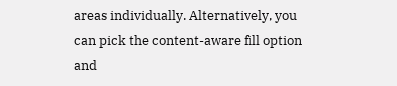areas individually. Alternatively, you can pick the content-aware fill option and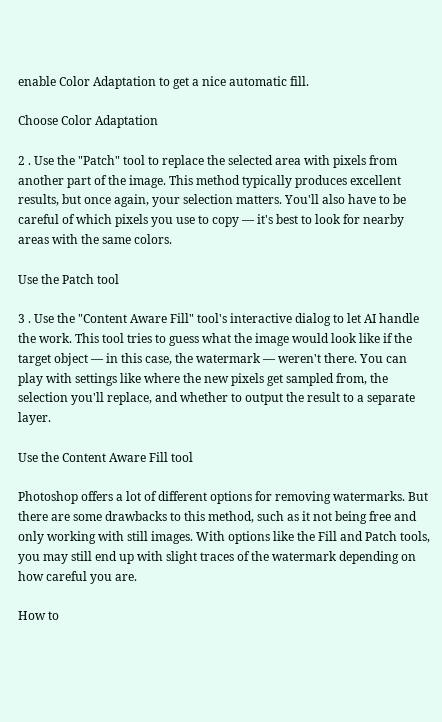enable Color Adaptation to get a nice automatic fill.

Choose Color Adaptation

2 . Use the "Patch" tool to replace the selected area with pixels from another part of the image. This method typically produces excellent results, but once again, your selection matters. You'll also have to be careful of which pixels you use to copy — it's best to look for nearby areas with the same colors.

Use the Patch tool

3 . Use the "Content Aware Fill" tool's interactive dialog to let AI handle the work. This tool tries to guess what the image would look like if the target object — in this case, the watermark — weren't there. You can play with settings like where the new pixels get sampled from, the selection you'll replace, and whether to output the result to a separate layer.

Use the Content Aware Fill tool

Photoshop offers a lot of different options for removing watermarks. But there are some drawbacks to this method, such as it not being free and only working with still images. With options like the Fill and Patch tools, you may still end up with slight traces of the watermark depending on how careful you are.

How to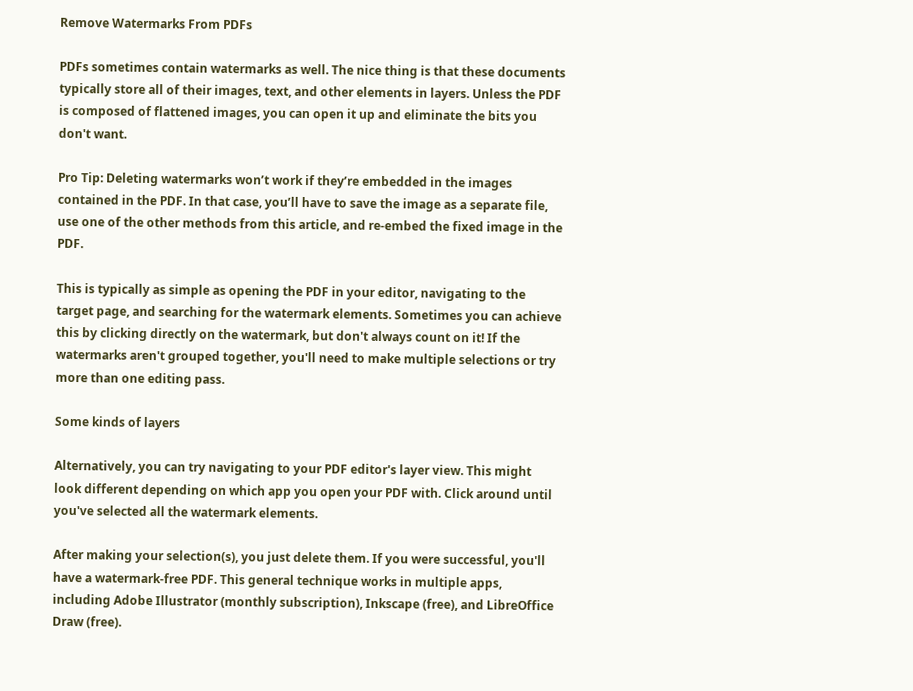Remove Watermarks From PDFs

PDFs sometimes contain watermarks as well. The nice thing is that these documents typically store all of their images, text, and other elements in layers. Unless the PDF is composed of flattened images, you can open it up and eliminate the bits you don't want.

Pro Tip: Deleting watermarks won’t work if they’re embedded in the images contained in the PDF. In that case, you’ll have to save the image as a separate file, use one of the other methods from this article, and re-embed the fixed image in the PDF.

This is typically as simple as opening the PDF in your editor, navigating to the target page, and searching for the watermark elements. Sometimes you can achieve this by clicking directly on the watermark, but don't always count on it! If the watermarks aren't grouped together, you'll need to make multiple selections or try more than one editing pass.

Some kinds of layers

Alternatively, you can try navigating to your PDF editor's layer view. This might look different depending on which app you open your PDF with. Click around until you've selected all the watermark elements.

After making your selection(s), you just delete them. If you were successful, you'll have a watermark-free PDF. This general technique works in multiple apps, including Adobe Illustrator (monthly subscription), Inkscape (free), and LibreOffice Draw (free).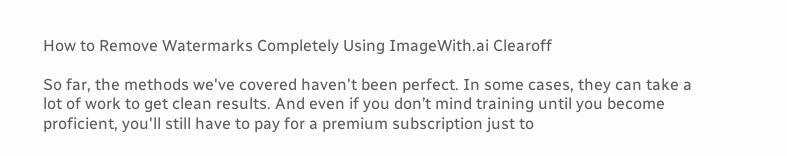How to Remove Watermarks Completely Using ImageWith.ai Clearoff

So far, the methods we've covered haven't been perfect. In some cases, they can take a lot of work to get clean results. And even if you don’t mind training until you become proficient, you'll still have to pay for a premium subscription just to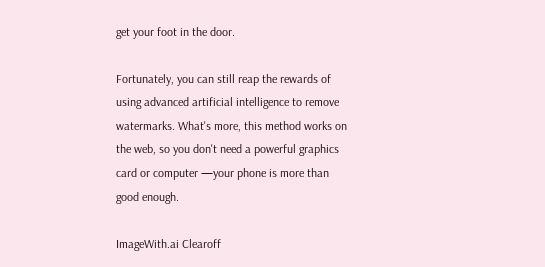get your foot in the door.

Fortunately, you can still reap the rewards of using advanced artificial intelligence to remove watermarks. What's more, this method works on the web, so you don't need a powerful graphics card or computer —your phone is more than good enough.

ImageWith.ai Clearoff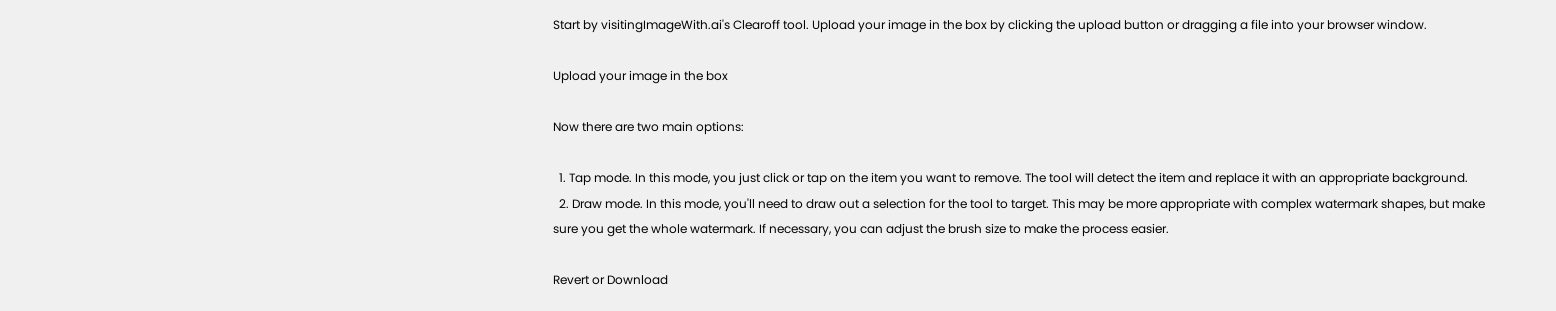Start by visitingImageWith.ai's Clearoff tool. Upload your image in the box by clicking the upload button or dragging a file into your browser window.

Upload your image in the box

Now there are two main options:

  1. Tap mode. In this mode, you just click or tap on the item you want to remove. The tool will detect the item and replace it with an appropriate background.
  2. Draw mode. In this mode, you'll need to draw out a selection for the tool to target. This may be more appropriate with complex watermark shapes, but make sure you get the whole watermark. If necessary, you can adjust the brush size to make the process easier.

Revert or Download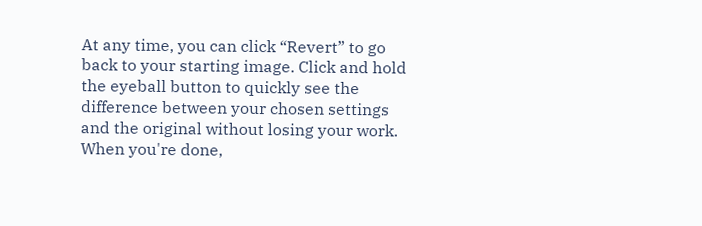At any time, you can click “Revert” to go back to your starting image. Click and hold the eyeball button to quickly see the difference between your chosen settings and the original without losing your work. When you're done,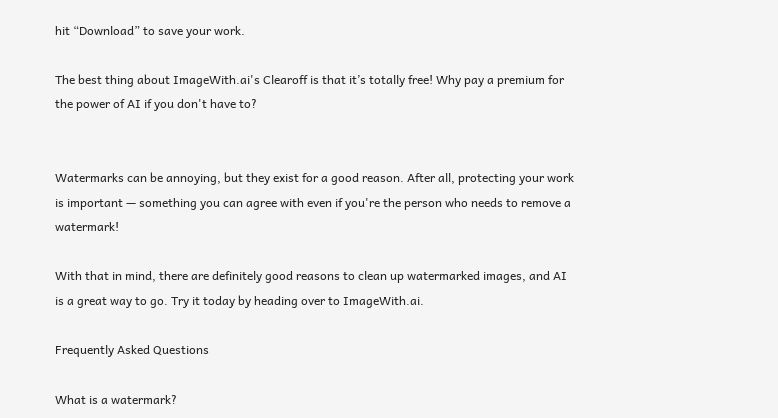hit “Download” to save your work.

The best thing about ImageWith.ai's Clearoff is that it’s totally free! Why pay a premium for the power of AI if you don't have to?


Watermarks can be annoying, but they exist for a good reason. After all, protecting your work is important — something you can agree with even if you're the person who needs to remove a watermark!

With that in mind, there are definitely good reasons to clean up watermarked images, and AI is a great way to go. Try it today by heading over to ImageWith.ai.

Frequently Asked Questions

What is a watermark?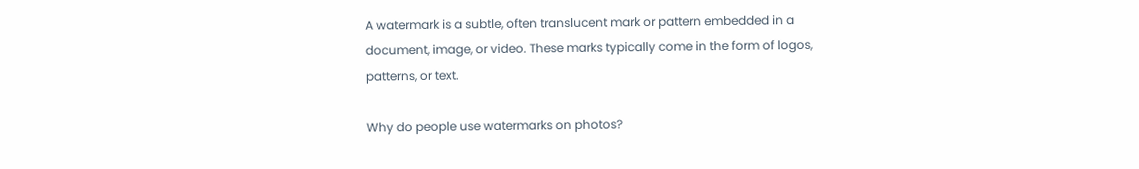A watermark is a subtle, often translucent mark or pattern embedded in a document, image, or video. These marks typically come in the form of logos, patterns, or text.

Why do people use watermarks on photos?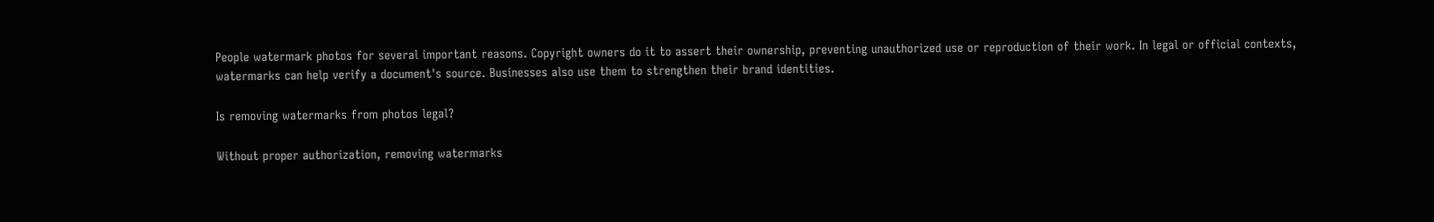People watermark photos for several important reasons. Copyright owners do it to assert their ownership, preventing unauthorized use or reproduction of their work. In legal or official contexts, watermarks can help verify a document's source. Businesses also use them to strengthen their brand identities.

Is removing watermarks from photos legal?

Without proper authorization, removing watermarks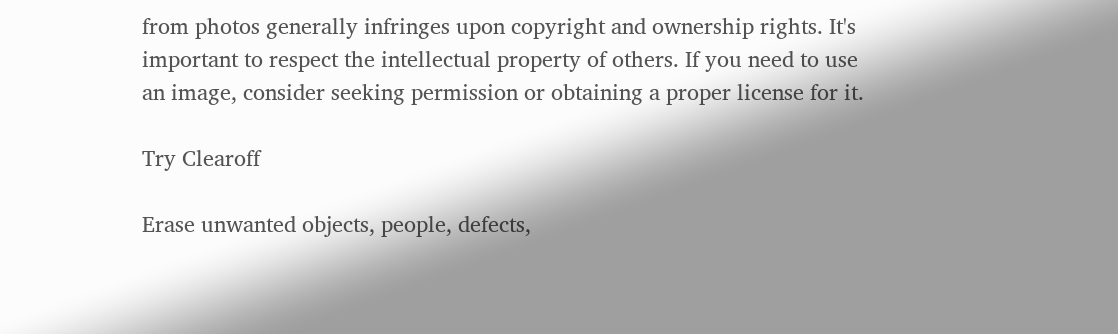from photos generally infringes upon copyright and ownership rights. It's important to respect the intellectual property of others. If you need to use an image, consider seeking permission or obtaining a proper license for it.

Try Clearoff

Erase unwanted objects, people, defects,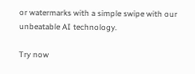or watermarks with a simple swipe with our unbeatable AI technology.

Try now